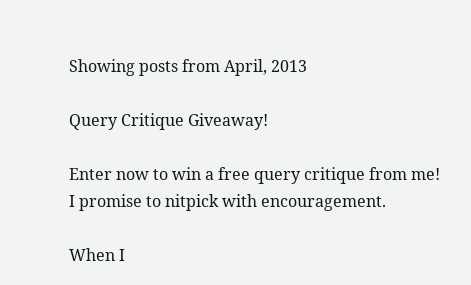Showing posts from April, 2013

Query Critique Giveaway!

Enter now to win a free query critique from me!  I promise to nitpick with encouragement.

When I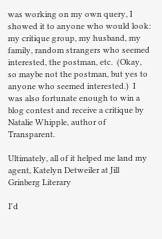was working on my own query, I showed it to anyone who would look: my critique group, my husband, my family, random strangers who seemed interested, the postman, etc.  (Okay, so maybe not the postman, but yes to anyone who seemed interested.)  I was also fortunate enough to win a blog contest and receive a critique by Natalie Whipple, author of Transparent.

Ultimately, all of it helped me land my agent, Katelyn Detweiler at Jill Grinberg Literary

I'd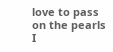love to pass on the pearls I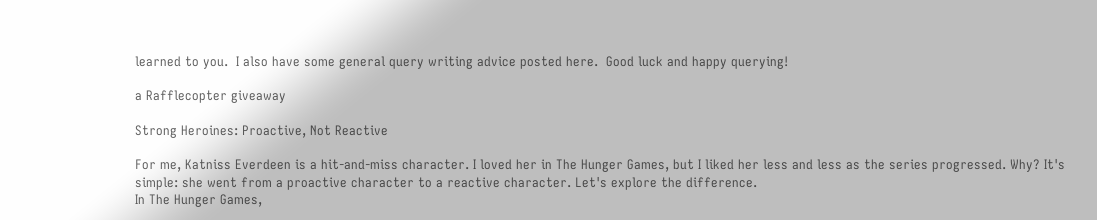learned to you.  I also have some general query writing advice posted here.  Good luck and happy querying!

a Rafflecopter giveaway

Strong Heroines: Proactive, Not Reactive

For me, Katniss Everdeen is a hit-and-miss character. I loved her in The Hunger Games, but I liked her less and less as the series progressed. Why? It's simple: she went from a proactive character to a reactive character. Let's explore the difference.
In The Hunger Games,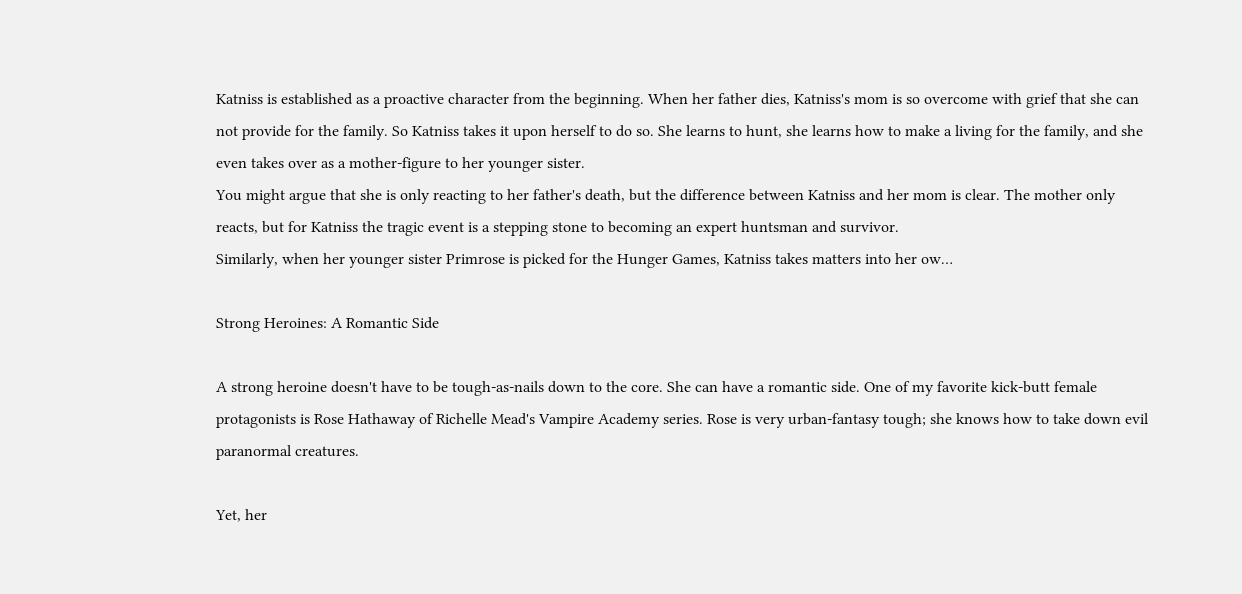Katniss is established as a proactive character from the beginning. When her father dies, Katniss's mom is so overcome with grief that she can not provide for the family. So Katniss takes it upon herself to do so. She learns to hunt, she learns how to make a living for the family, and she even takes over as a mother-figure to her younger sister.
You might argue that she is only reacting to her father's death, but the difference between Katniss and her mom is clear. The mother only reacts, but for Katniss the tragic event is a stepping stone to becoming an expert huntsman and survivor.
Similarly, when her younger sister Primrose is picked for the Hunger Games, Katniss takes matters into her ow…

Strong Heroines: A Romantic Side

A strong heroine doesn't have to be tough-as-nails down to the core. She can have a romantic side. One of my favorite kick-butt female protagonists is Rose Hathaway of Richelle Mead's Vampire Academy series. Rose is very urban-fantasy tough; she knows how to take down evil paranormal creatures.

Yet, her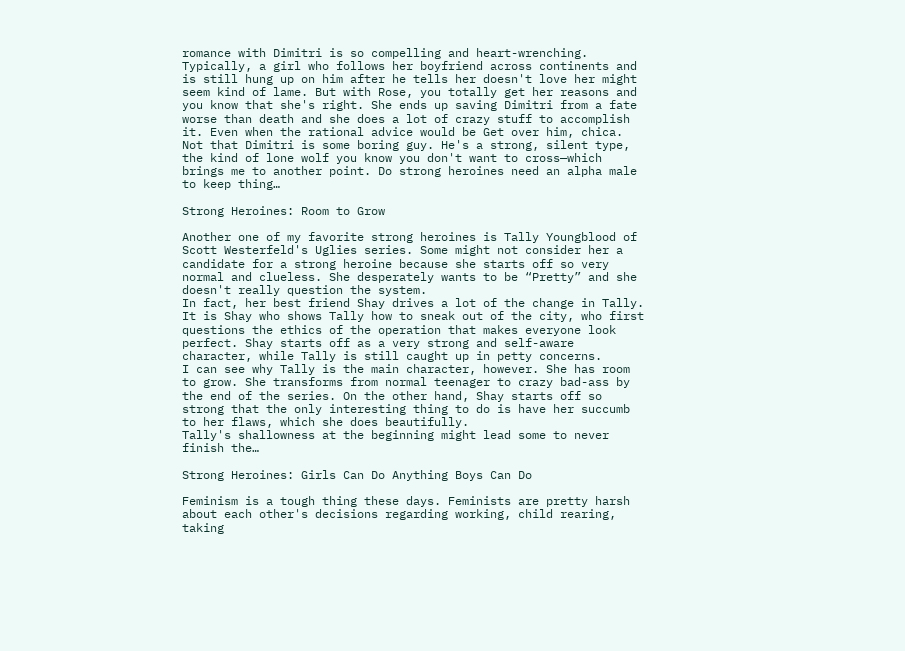romance with Dimitri is so compelling and heart-wrenching. Typically, a girl who follows her boyfriend across continents and is still hung up on him after he tells her doesn't love her might seem kind of lame. But with Rose, you totally get her reasons and you know that she's right. She ends up saving Dimitri from a fate worse than death and she does a lot of crazy stuff to accomplish it. Even when the rational advice would be Get over him, chica.
Not that Dimitri is some boring guy. He's a strong, silent type, the kind of lone wolf you know you don't want to cross—which brings me to another point. Do strong heroines need an alpha male to keep thing…

Strong Heroines: Room to Grow

Another one of my favorite strong heroines is Tally Youngblood of Scott Westerfeld's Uglies series. Some might not consider her a candidate for a strong heroine because she starts off so very normal and clueless. She desperately wants to be “Pretty” and she doesn't really question the system.
In fact, her best friend Shay drives a lot of the change in Tally. It is Shay who shows Tally how to sneak out of the city, who first questions the ethics of the operation that makes everyone look perfect. Shay starts off as a very strong and self-aware character, while Tally is still caught up in petty concerns.
I can see why Tally is the main character, however. She has room to grow. She transforms from normal teenager to crazy bad-ass by the end of the series. On the other hand, Shay starts off so strong that the only interesting thing to do is have her succumb to her flaws, which she does beautifully.
Tally's shallowness at the beginning might lead some to never finish the…

Strong Heroines: Girls Can Do Anything Boys Can Do

Feminism is a tough thing these days. Feminists are pretty harsh about each other's decisions regarding working, child rearing, taking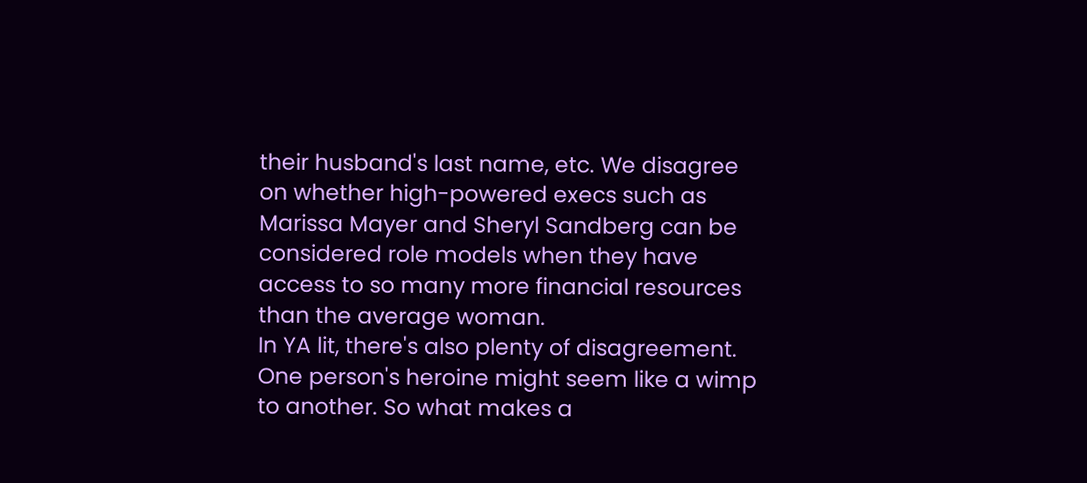their husband's last name, etc. We disagree on whether high-powered execs such as Marissa Mayer and Sheryl Sandberg can be considered role models when they have access to so many more financial resources than the average woman.
In YA lit, there's also plenty of disagreement. One person's heroine might seem like a wimp to another. So what makes a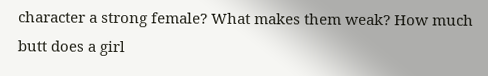character a strong female? What makes them weak? How much butt does a girl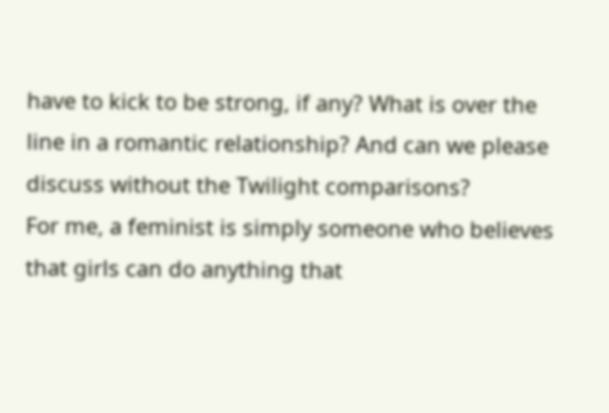have to kick to be strong, if any? What is over the line in a romantic relationship? And can we please discuss without the Twilight comparisons?
For me, a feminist is simply someone who believes that girls can do anything that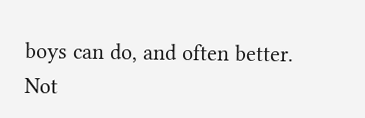boys can do, and often better. Not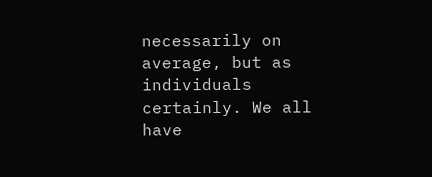necessarily on average, but as individuals certainly. We all have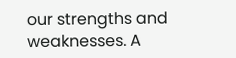our strengths and weaknesses. A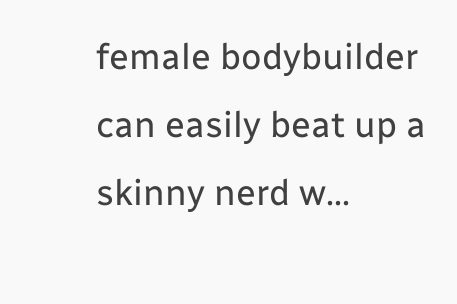female bodybuilder can easily beat up a skinny nerd w…